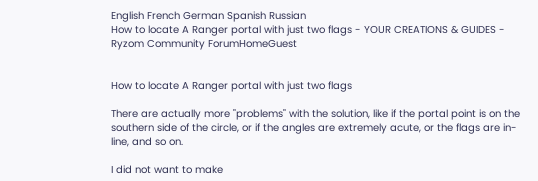English French German Spanish Russian
How to locate A Ranger portal with just two flags - YOUR CREATIONS & GUIDES - Ryzom Community ForumHomeGuest


How to locate A Ranger portal with just two flags

There are actually more "problems" with the solution, like if the portal point is on the southern side of the circle, or if the angles are extremely acute, or the flags are in-line, and so on.

I did not want to make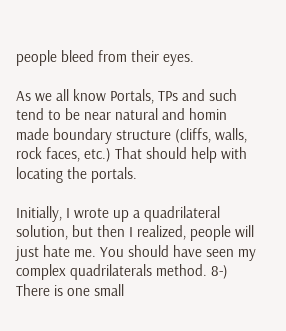people bleed from their eyes.

As we all know Portals, TPs and such tend to be near natural and homin made boundary structure (cliffs, walls, rock faces, etc.) That should help with locating the portals.

Initially, I wrote up a quadrilateral solution, but then I realized, people will just hate me. You should have seen my complex quadrilaterals method. 8-)
There is one small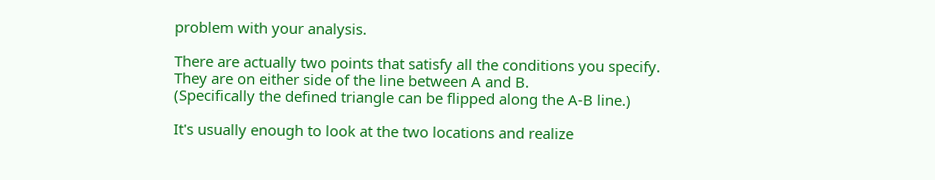problem with your analysis.

There are actually two points that satisfy all the conditions you specify. They are on either side of the line between A and B.
(Specifically the defined triangle can be flipped along the A-B line.)

It's usually enough to look at the two locations and realize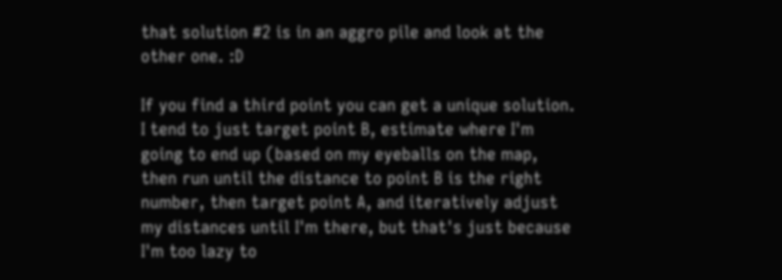that solution #2 is in an aggro pile and look at the other one. :D

If you find a third point you can get a unique solution. I tend to just target point B, estimate where I'm going to end up (based on my eyeballs on the map, then run until the distance to point B is the right number, then target point A, and iteratively adjust my distances until I'm there, but that's just because I'm too lazy to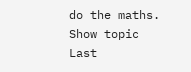do the maths.
Show topic
Last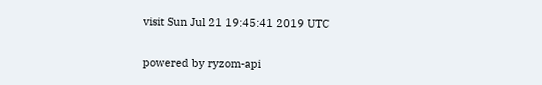visit Sun Jul 21 19:45:41 2019 UTC

powered by ryzom-api